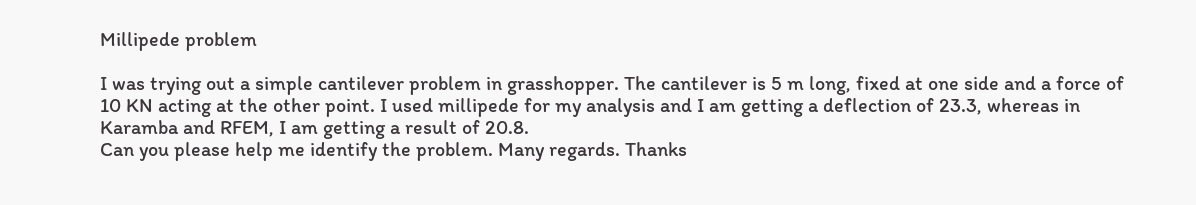Millipede problem

I was trying out a simple cantilever problem in grasshopper. The cantilever is 5 m long, fixed at one side and a force of 10 KN acting at the other point. I used millipede for my analysis and I am getting a deflection of 23.3, whereas in Karamba and RFEM, I am getting a result of 20.8.
Can you please help me identify the problem. Many regards. Thanks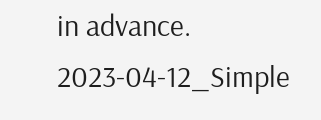in advance.
2023-04-12_Simple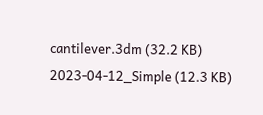cantilever.3dm (32.2 KB)
2023-04-12_Simple (12.3 KB)